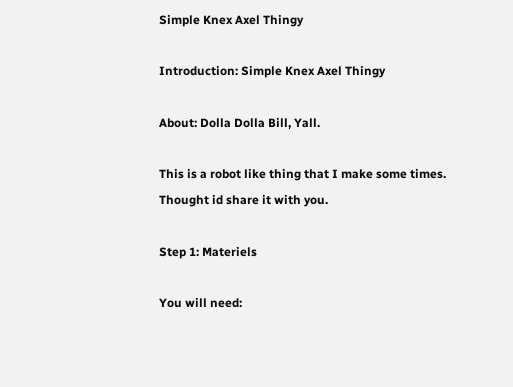Simple Knex Axel Thingy

Introduction: Simple Knex Axel Thingy

About: Dolla Dolla Bill, Yall.

This is a robot like thing that I make some times. Thought id share it with you.

Step 1: Materiels

You will need: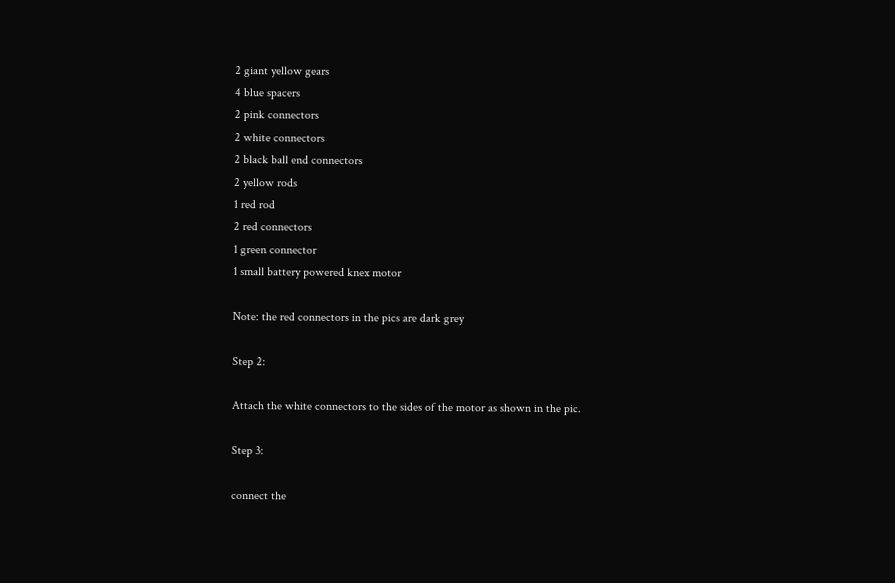2 giant yellow gears
4 blue spacers
2 pink connectors
2 white connectors
2 black ball end connectors
2 yellow rods
1 red rod
2 red connectors
1 green connector
1 small battery powered knex motor

Note: the red connectors in the pics are dark grey

Step 2:

Attach the white connectors to the sides of the motor as shown in the pic.

Step 3:

connect the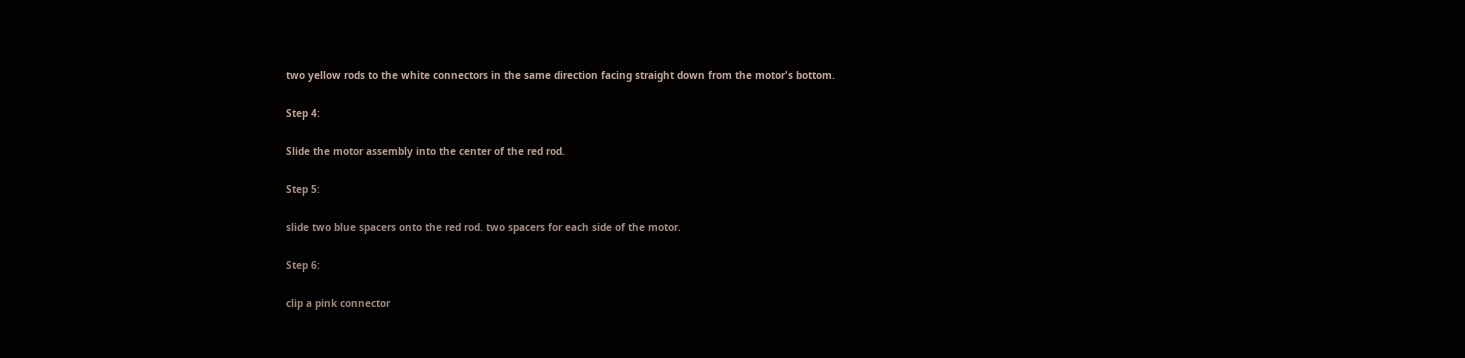two yellow rods to the white connectors in the same direction facing straight down from the motor's bottom.

Step 4:

Slide the motor assembly into the center of the red rod.

Step 5:

slide two blue spacers onto the red rod. two spacers for each side of the motor.

Step 6:

clip a pink connector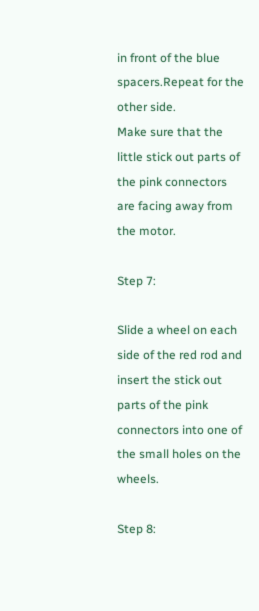in front of the blue spacers.Repeat for the other side.
Make sure that the little stick out parts of the pink connectors are facing away from the motor.

Step 7:

Slide a wheel on each side of the red rod and insert the stick out parts of the pink connectors into one of the small holes on the wheels.

Step 8: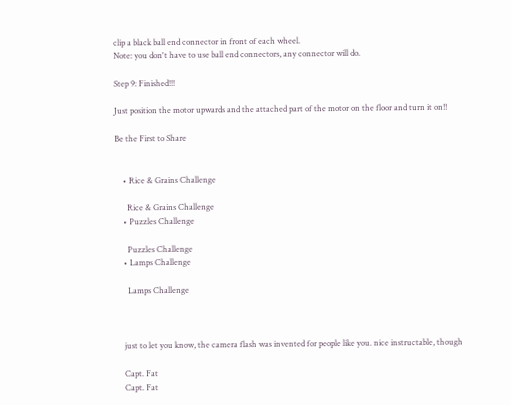clip a black ball end connector in front of each wheel.
Note: you don't have to use ball end connectors, any connector will do.

Step 9: Finished!!!

Just position the motor upwards and the attached part of the motor on the floor and turn it on!!

Be the First to Share


    • Rice & Grains Challenge

      Rice & Grains Challenge
    • Puzzles Challenge

      Puzzles Challenge
    • Lamps Challenge

      Lamps Challenge



    just to let you know, the camera flash was invented for people like you. nice instructable, though

    Capt. Fat
    Capt. Fat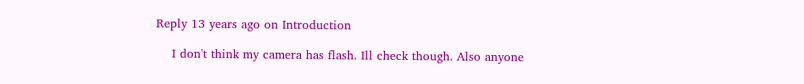Reply 13 years ago on Introduction

    I don't think my camera has flash. Ill check though. Also anyone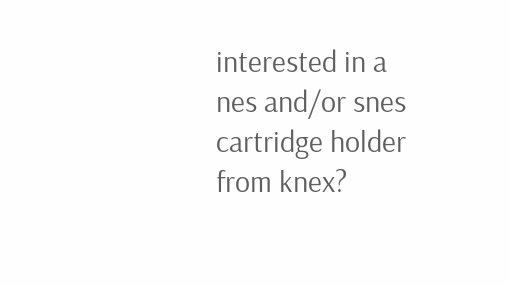interested in a nes and/or snes cartridge holder from knex?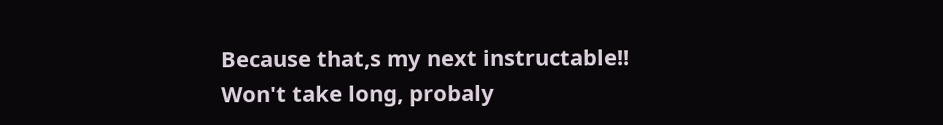Because that,s my next instructable!! Won't take long, probaly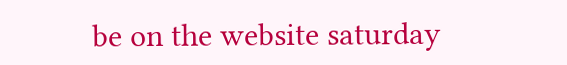be on the website saturday